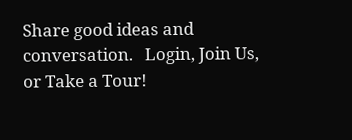Share good ideas and conversation.   Login, Join Us, or Take a Tour!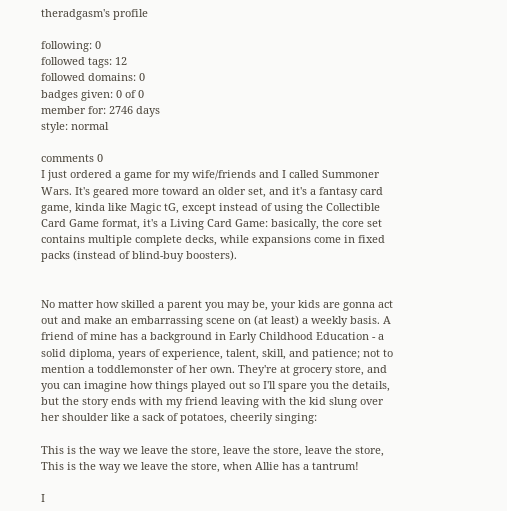theradgasm's profile

following: 0
followed tags: 12
followed domains: 0
badges given: 0 of 0
member for: 2746 days
style: normal

comments 0
I just ordered a game for my wife/friends and I called Summoner Wars. It's geared more toward an older set, and it's a fantasy card game, kinda like Magic tG, except instead of using the Collectible Card Game format, it's a Living Card Game: basically, the core set contains multiple complete decks, while expansions come in fixed packs (instead of blind-buy boosters).


No matter how skilled a parent you may be, your kids are gonna act out and make an embarrassing scene on (at least) a weekly basis. A friend of mine has a background in Early Childhood Education - a solid diploma, years of experience, talent, skill, and patience; not to mention a toddlemonster of her own. They're at grocery store, and you can imagine how things played out so I'll spare you the details, but the story ends with my friend leaving with the kid slung over her shoulder like a sack of potatoes, cheerily singing:

This is the way we leave the store, leave the store, leave the store, This is the way we leave the store, when Allie has a tantrum!

I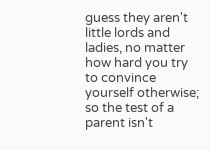guess they aren't little lords and ladies, no matter how hard you try to convince yourself otherwise; so the test of a parent isn't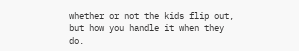whether or not the kids flip out, but how you handle it when they do.